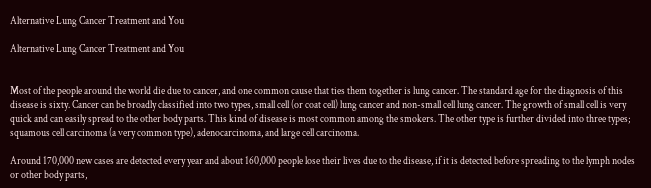Alternative Lung Cancer Treatment and You

Alternative Lung Cancer Treatment and You


Most of the people around the world die due to cancer, and one common cause that ties them together is lung cancer. The standard age for the diagnosis of this disease is sixty. Cancer can be broadly classified into two types, small cell (or coat cell) lung cancer and non-small cell lung cancer. The growth of small cell is very quick and can easily spread to the other body parts. This kind of disease is most common among the smokers. The other type is further divided into three types; squamous cell carcinoma (a very common type), adenocarcinoma, and large cell carcinoma.

Around 170,000 new cases are detected every year and about 160,000 people lose their lives due to the disease, if it is detected before spreading to the lymph nodes or other body parts,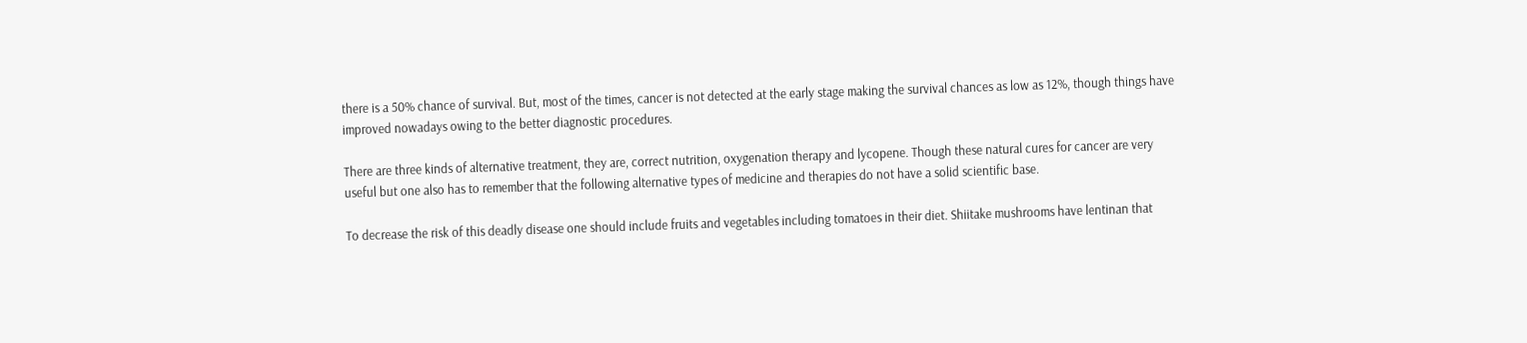there is a 50% chance of survival. But, most of the times, cancer is not detected at the early stage making the survival chances as low as 12%, though things have improved nowadays owing to the better diagnostic procedures.

There are three kinds of alternative treatment, they are, correct nutrition, oxygenation therapy and lycopene. Though these natural cures for cancer are very useful but one also has to remember that the following alternative types of medicine and therapies do not have a solid scientific base.

To decrease the risk of this deadly disease one should include fruits and vegetables including tomatoes in their diet. Shiitake mushrooms have lentinan that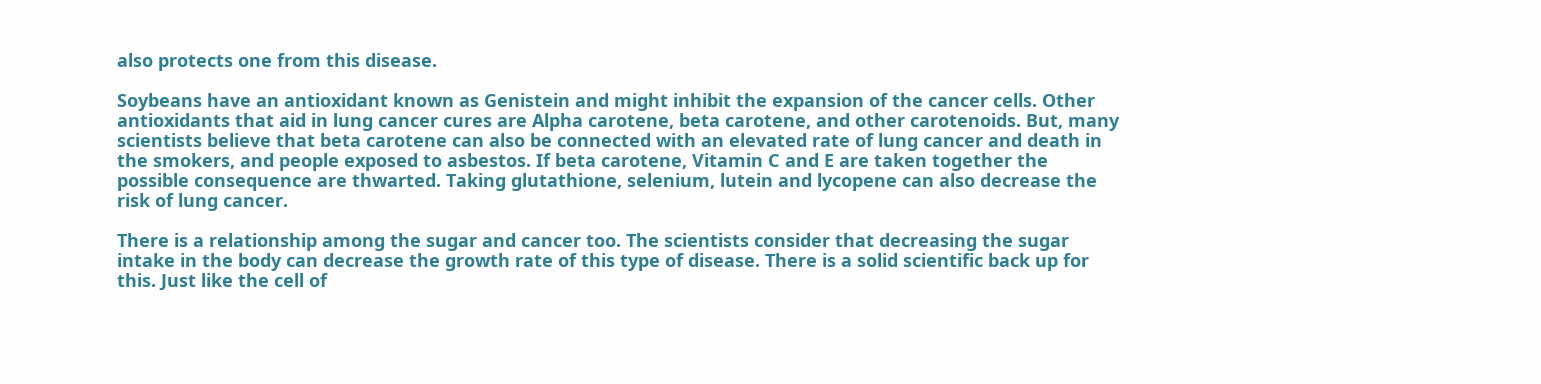also protects one from this disease.

Soybeans have an antioxidant known as Genistein and might inhibit the expansion of the cancer cells. Other antioxidants that aid in lung cancer cures are Alpha carotene, beta carotene, and other carotenoids. But, many scientists believe that beta carotene can also be connected with an elevated rate of lung cancer and death in the smokers, and people exposed to asbestos. If beta carotene, Vitamin C and E are taken together the possible consequence are thwarted. Taking glutathione, selenium, lutein and lycopene can also decrease the risk of lung cancer.

There is a relationship among the sugar and cancer too. The scientists consider that decreasing the sugar intake in the body can decrease the growth rate of this type of disease. There is a solid scientific back up for this. Just like the cell of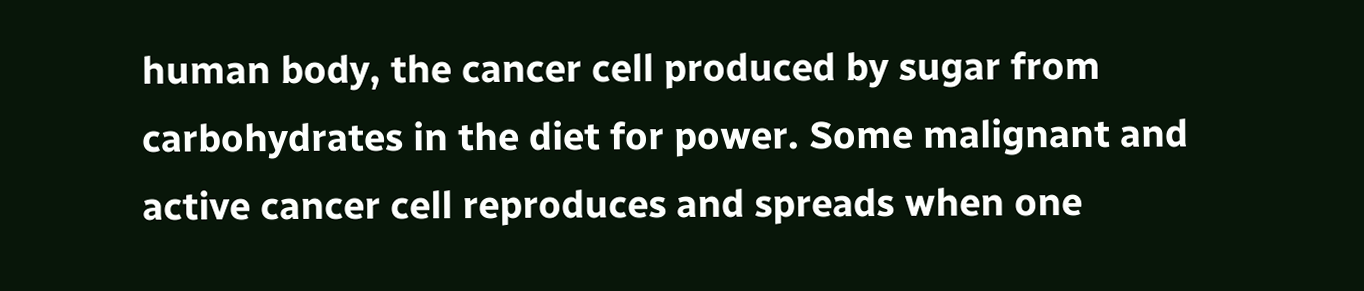human body, the cancer cell produced by sugar from carbohydrates in the diet for power. Some malignant and active cancer cell reproduces and spreads when one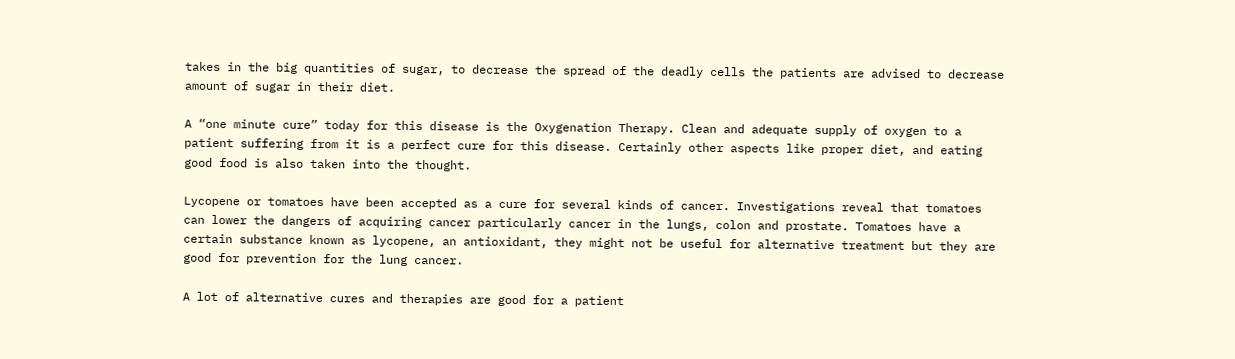takes in the big quantities of sugar, to decrease the spread of the deadly cells the patients are advised to decrease amount of sugar in their diet.

A “one minute cure” today for this disease is the Oxygenation Therapy. Clean and adequate supply of oxygen to a patient suffering from it is a perfect cure for this disease. Certainly other aspects like proper diet, and eating good food is also taken into the thought.

Lycopene or tomatoes have been accepted as a cure for several kinds of cancer. Investigations reveal that tomatoes can lower the dangers of acquiring cancer particularly cancer in the lungs, colon and prostate. Tomatoes have a certain substance known as lycopene, an antioxidant, they might not be useful for alternative treatment but they are good for prevention for the lung cancer.

A lot of alternative cures and therapies are good for a patient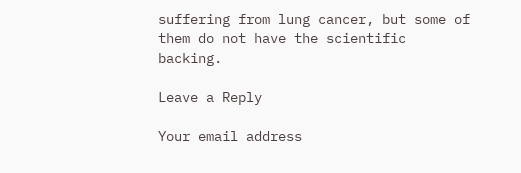suffering from lung cancer, but some of them do not have the scientific backing.

Leave a Reply

Your email address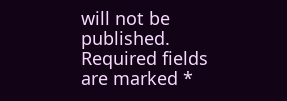will not be published. Required fields are marked *